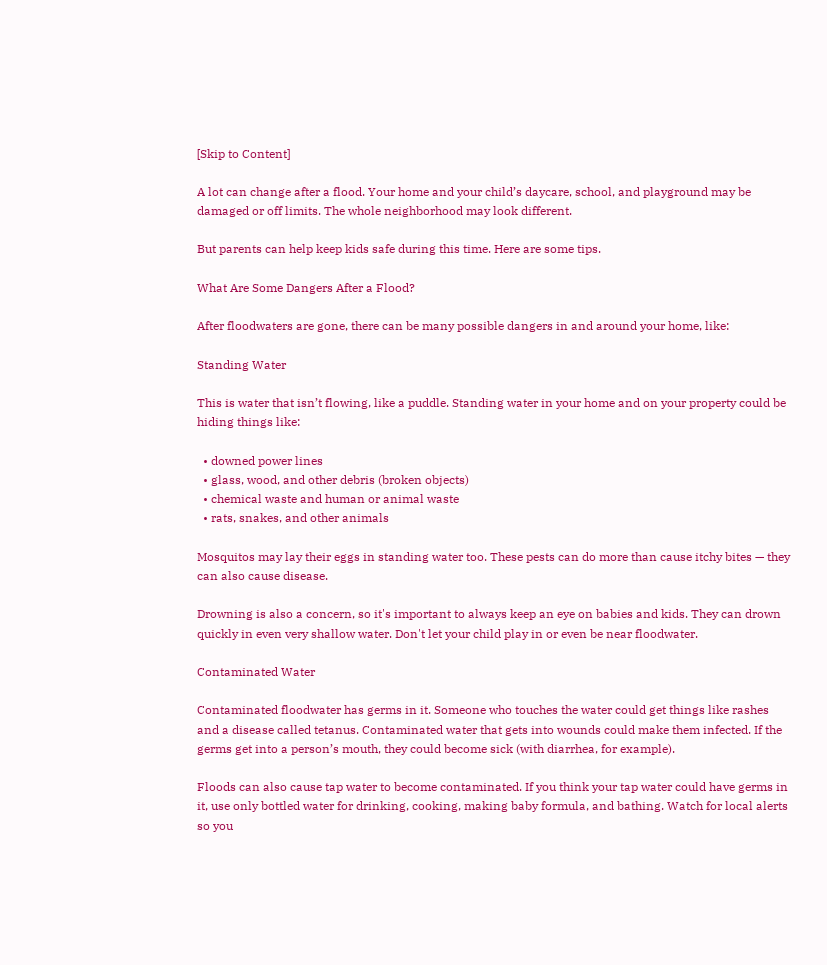[Skip to Content]

A lot can change after a flood. Your home and your child’s daycare, school, and playground may be damaged or off limits. The whole neighborhood may look different.

But parents can help keep kids safe during this time. Here are some tips.

What Are Some Dangers After a Flood?

After floodwaters are gone, there can be many possible dangers in and around your home, like:

Standing Water

This is water that isn’t flowing, like a puddle. Standing water in your home and on your property could be hiding things like:

  • downed power lines
  • glass, wood, and other debris (broken objects)
  • chemical waste and human or animal waste
  • rats, snakes, and other animals

Mosquitos may lay their eggs in standing water too. These pests can do more than cause itchy bites — they can also cause disease.

Drowning is also a concern, so it's important to always keep an eye on babies and kids. They can drown quickly in even very shallow water. Don't let your child play in or even be near floodwater.

Contaminated Water

Contaminated floodwater has germs in it. Someone who touches the water could get things like rashes and a disease called tetanus. Contaminated water that gets into wounds could make them infected. If the germs get into a person’s mouth, they could become sick (with diarrhea, for example).

Floods can also cause tap water to become contaminated. If you think your tap water could have germs in it, use only bottled water for drinking, cooking, making baby formula, and bathing. Watch for local alerts so you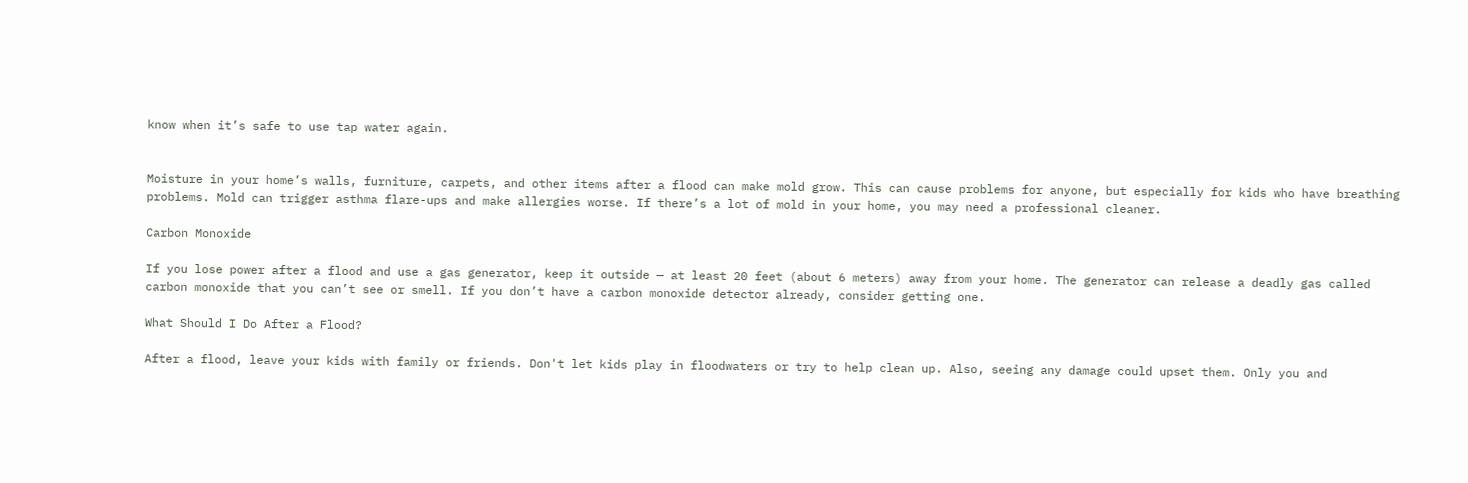know when it’s safe to use tap water again.


Moisture in your home’s walls, furniture, carpets, and other items after a flood can make mold grow. This can cause problems for anyone, but especially for kids who have breathing problems. Mold can trigger asthma flare-ups and make allergies worse. If there’s a lot of mold in your home, you may need a professional cleaner.

Carbon Monoxide

If you lose power after a flood and use a gas generator, keep it outside — at least 20 feet (about 6 meters) away from your home. The generator can release a deadly gas called carbon monoxide that you can’t see or smell. If you don’t have a carbon monoxide detector already, consider getting one.

What Should I Do After a Flood?

After a flood, leave your kids with family or friends. Don't let kids play in floodwaters or try to help clean up. Also, seeing any damage could upset them. Only you and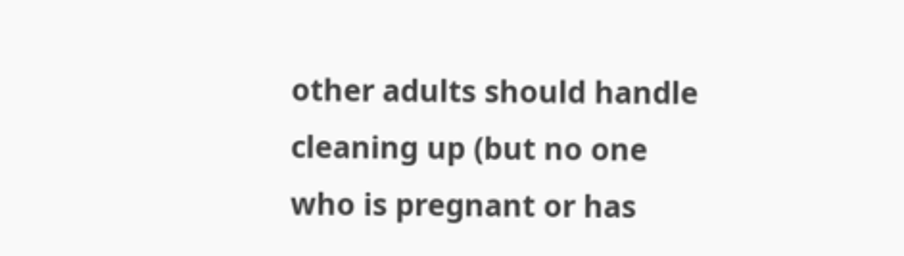other adults should handle cleaning up (but no one who is pregnant or has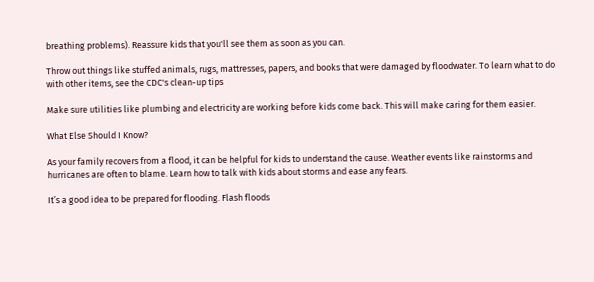breathing problems). Reassure kids that you'll see them as soon as you can.

Throw out things like stuffed animals, rugs, mattresses, papers, and books that were damaged by floodwater. To learn what to do with other items, see the CDC's clean-up tips

Make sure utilities like plumbing and electricity are working before kids come back. This will make caring for them easier.

What Else Should I Know?

As your family recovers from a flood, it can be helpful for kids to understand the cause. Weather events like rainstorms and hurricanes are often to blame. Learn how to talk with kids about storms and ease any fears.

It’s a good idea to be prepared for flooding. Flash floods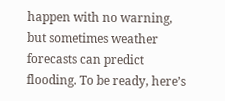happen with no warning, but sometimes weather forecasts can predict flooding. To be ready, here’s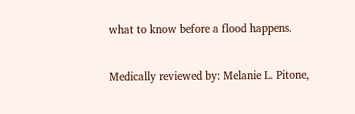what to know before a flood happens.

Medically reviewed by: Melanie L. Pitone,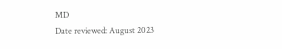MD
Date reviewed: August 2023